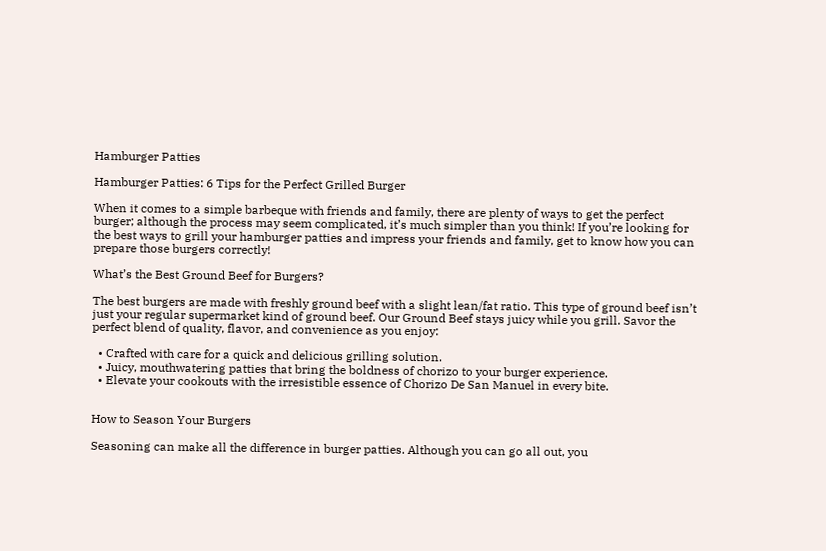Hamburger Patties

Hamburger Patties: 6 Tips for the Perfect Grilled Burger

When it comes to a simple barbeque with friends and family, there are plenty of ways to get the perfect burger; although the process may seem complicated, it’s much simpler than you think! If you’re looking for the best ways to grill your hamburger patties and impress your friends and family, get to know how you can prepare those burgers correctly!

What’s the Best Ground Beef for Burgers?

The best burgers are made with freshly ground beef with a slight lean/fat ratio. This type of ground beef isn’t just your regular supermarket kind of ground beef. Our Ground Beef stays juicy while you grill. Savor the perfect blend of quality, flavor, and convenience as you enjoy:

  • Crafted with care for a quick and delicious grilling solution.
  • Juicy, mouthwatering patties that bring the boldness of chorizo to your burger experience.
  • Elevate your cookouts with the irresistible essence of Chorizo De San Manuel in every bite.


How to Season Your Burgers

Seasoning can make all the difference in burger patties. Although you can go all out, you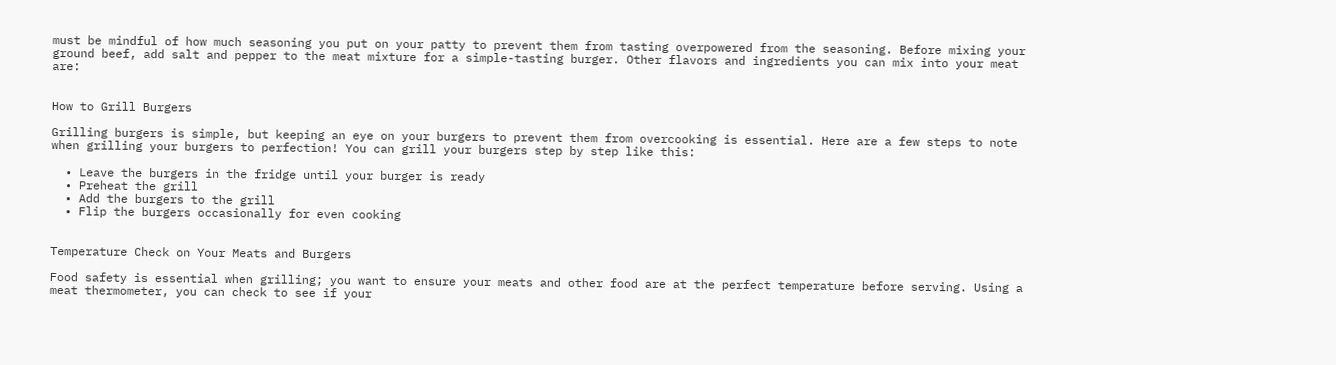must be mindful of how much seasoning you put on your patty to prevent them from tasting overpowered from the seasoning. Before mixing your ground beef, add salt and pepper to the meat mixture for a simple-tasting burger. Other flavors and ingredients you can mix into your meat are:


How to Grill Burgers

Grilling burgers is simple, but keeping an eye on your burgers to prevent them from overcooking is essential. Here are a few steps to note when grilling your burgers to perfection! You can grill your burgers step by step like this:

  • Leave the burgers in the fridge until your burger is ready
  • Preheat the grill
  • Add the burgers to the grill
  • Flip the burgers occasionally for even cooking


Temperature Check on Your Meats and Burgers

Food safety is essential when grilling; you want to ensure your meats and other food are at the perfect temperature before serving. Using a meat thermometer, you can check to see if your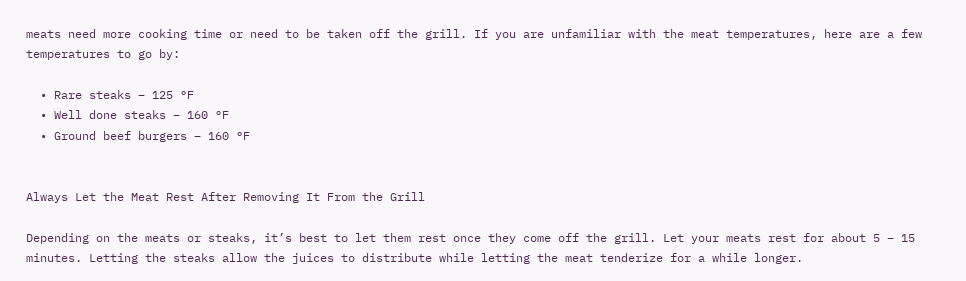meats need more cooking time or need to be taken off the grill. If you are unfamiliar with the meat temperatures, here are a few temperatures to go by:

  • Rare steaks – 125 °F
  • Well done steaks – 160 °F
  • Ground beef burgers – 160 °F


Always Let the Meat Rest After Removing It From the Grill

Depending on the meats or steaks, it’s best to let them rest once they come off the grill. Let your meats rest for about 5 – 15 minutes. Letting the steaks allow the juices to distribute while letting the meat tenderize for a while longer.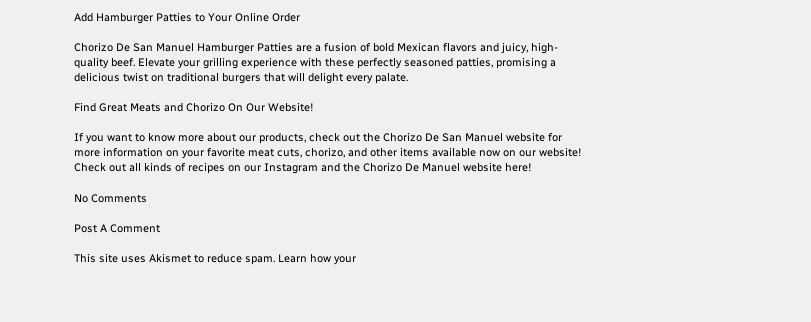Add Hamburger Patties to Your Online Order

Chorizo De San Manuel Hamburger Patties are a fusion of bold Mexican flavors and juicy, high-quality beef. Elevate your grilling experience with these perfectly seasoned patties, promising a delicious twist on traditional burgers that will delight every palate.

Find Great Meats and Chorizo On Our Website!

If you want to know more about our products, check out the Chorizo De San Manuel website for more information on your favorite meat cuts, chorizo, and other items available now on our website! Check out all kinds of recipes on our Instagram and the Chorizo De Manuel website here!

No Comments

Post A Comment

This site uses Akismet to reduce spam. Learn how your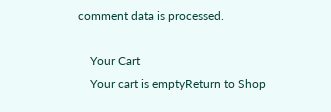comment data is processed.

    Your Cart
    Your cart is emptyReturn to Shop